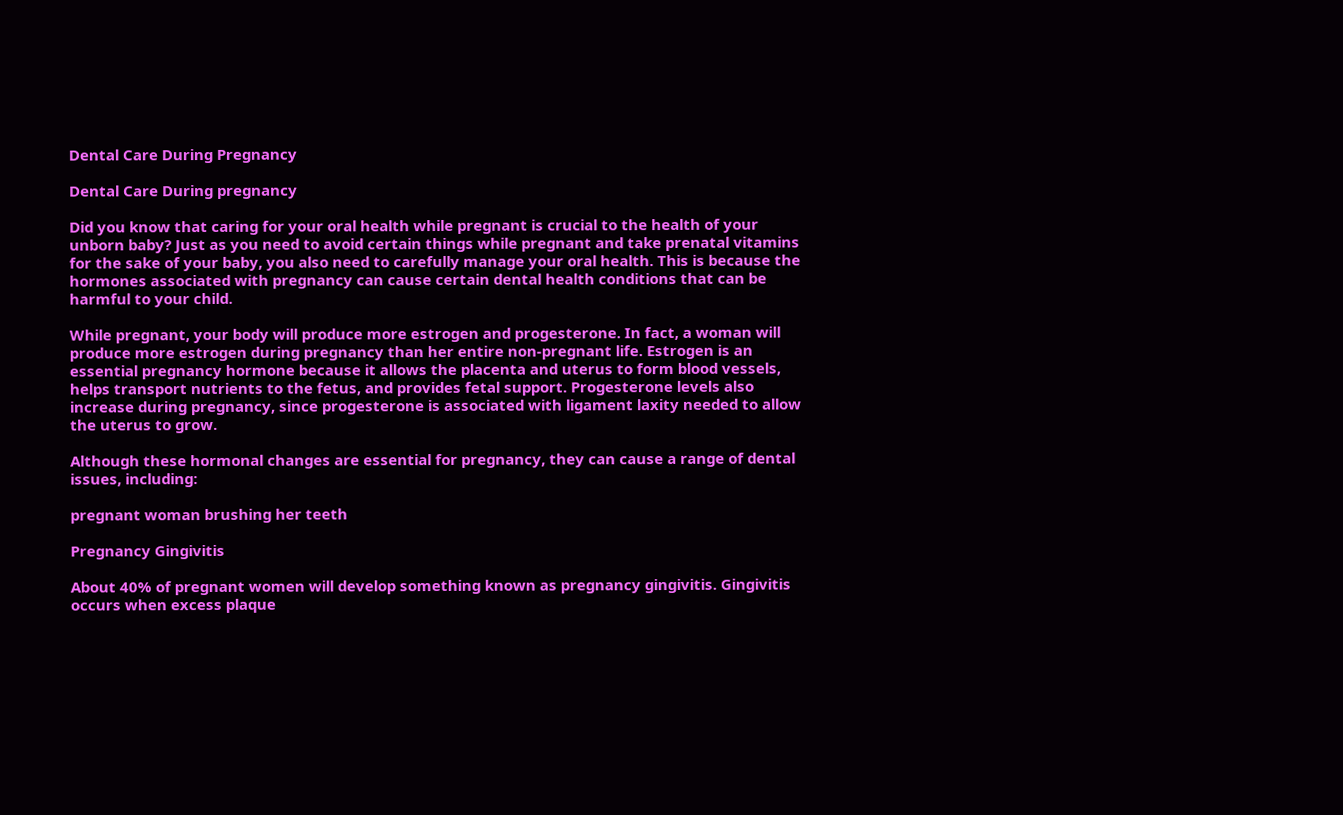Dental Care During Pregnancy

Dental Care During pregnancy

Did you know that caring for your oral health while pregnant is crucial to the health of your unborn baby? Just as you need to avoid certain things while pregnant and take prenatal vitamins for the sake of your baby, you also need to carefully manage your oral health. This is because the hormones associated with pregnancy can cause certain dental health conditions that can be harmful to your child.

While pregnant, your body will produce more estrogen and progesterone. In fact, a woman will produce more estrogen during pregnancy than her entire non-pregnant life. Estrogen is an essential pregnancy hormone because it allows the placenta and uterus to form blood vessels, helps transport nutrients to the fetus, and provides fetal support. Progesterone levels also increase during pregnancy, since progesterone is associated with ligament laxity needed to allow the uterus to grow.

Although these hormonal changes are essential for pregnancy, they can cause a range of dental issues, including:

pregnant woman brushing her teeth

Pregnancy Gingivitis

About 40% of pregnant women will develop something known as pregnancy gingivitis. Gingivitis occurs when excess plaque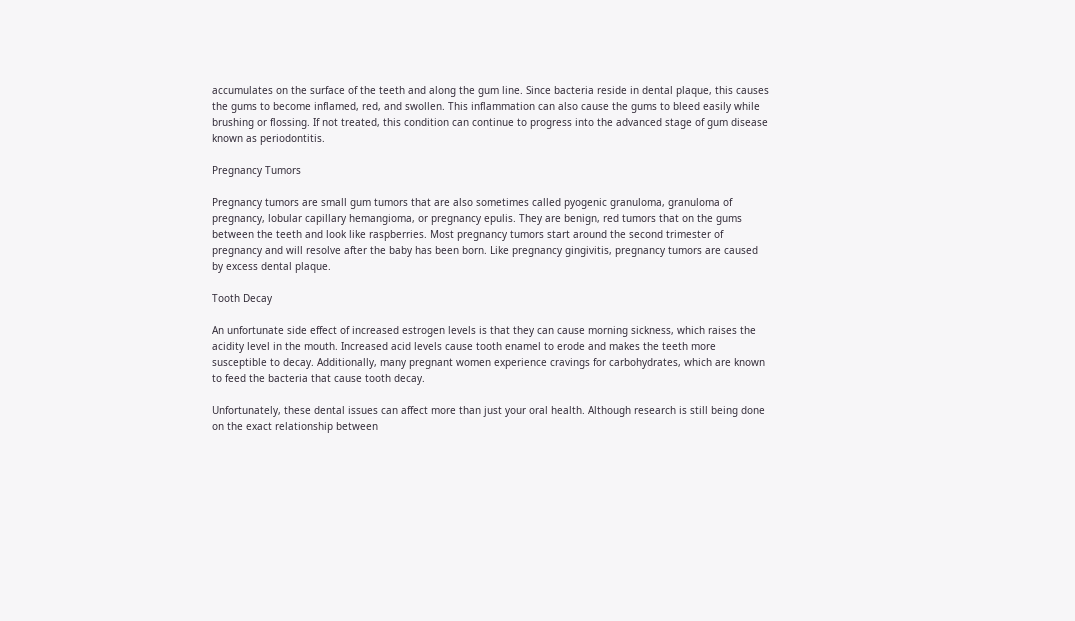accumulates on the surface of the teeth and along the gum line. Since bacteria reside in dental plaque, this causes the gums to become inflamed, red, and swollen. This inflammation can also cause the gums to bleed easily while brushing or flossing. If not treated, this condition can continue to progress into the advanced stage of gum disease known as periodontitis.

Pregnancy Tumors

Pregnancy tumors are small gum tumors that are also sometimes called pyogenic granuloma, granuloma of pregnancy, lobular capillary hemangioma, or pregnancy epulis. They are benign, red tumors that on the gums between the teeth and look like raspberries. Most pregnancy tumors start around the second trimester of pregnancy and will resolve after the baby has been born. Like pregnancy gingivitis, pregnancy tumors are caused by excess dental plaque.

Tooth Decay

An unfortunate side effect of increased estrogen levels is that they can cause morning sickness, which raises the acidity level in the mouth. Increased acid levels cause tooth enamel to erode and makes the teeth more susceptible to decay. Additionally, many pregnant women experience cravings for carbohydrates, which are known to feed the bacteria that cause tooth decay.

Unfortunately, these dental issues can affect more than just your oral health. Although research is still being done on the exact relationship between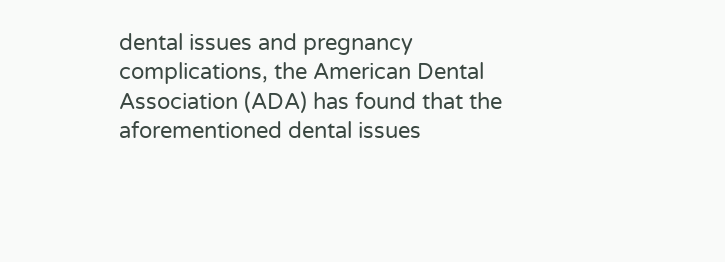dental issues and pregnancy complications, the American Dental Association (ADA) has found that the aforementioned dental issues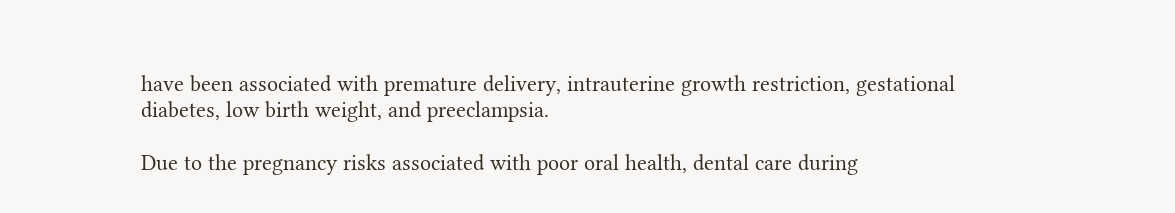have been associated with premature delivery, intrauterine growth restriction, gestational diabetes, low birth weight, and preeclampsia.

Due to the pregnancy risks associated with poor oral health, dental care during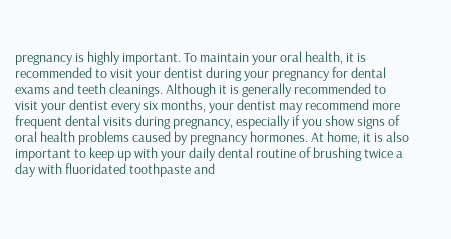pregnancy is highly important. To maintain your oral health, it is recommended to visit your dentist during your pregnancy for dental exams and teeth cleanings. Although it is generally recommended to visit your dentist every six months, your dentist may recommend more frequent dental visits during pregnancy, especially if you show signs of oral health problems caused by pregnancy hormones. At home, it is also important to keep up with your daily dental routine of brushing twice a day with fluoridated toothpaste and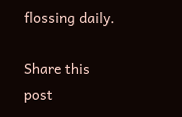flossing daily.

Share this post